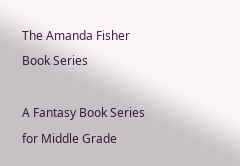The Amanda Fisher Book Series

A Fantasy Book Series for Middle Grade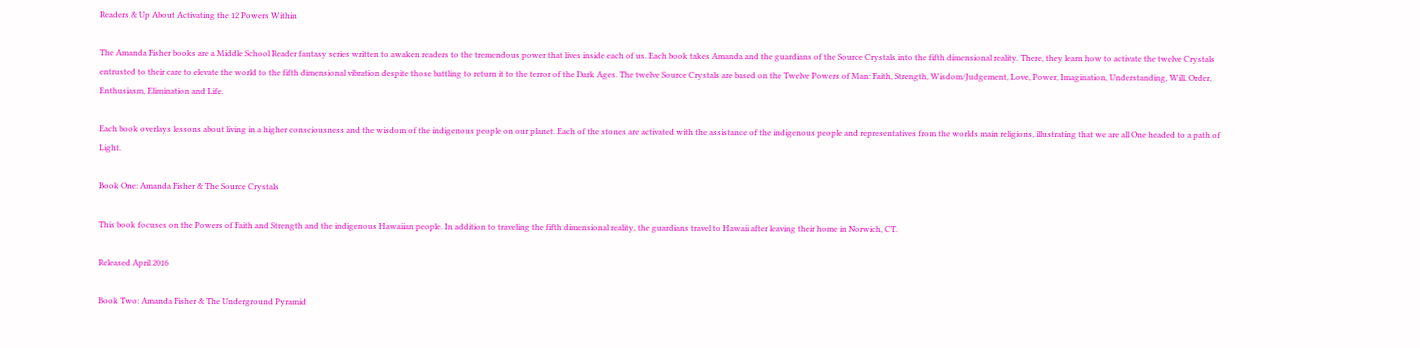Readers & Up About Activating the 12 Powers Within

The Amanda Fisher books are a Middle School Reader fantasy series written to awaken readers to the tremendous power that lives inside each of us. Each book takes Amanda and the guardians of the Source Crystals into the fifth dimensional reality. There, they learn how to activate the twelve Crystals entrusted to their care to elevate the world to the fifth dimensional vibration despite those battling to return it to the terror of the Dark Ages. The twelve Source Crystals are based on the Twelve Powers of Man: Faith, Strength, Wisdom/Judgement, Love, Power, Imagination, Understanding, Will, Order, Enthusiasm, Elimination and Life.

Each book overlays lessons about living in a higher consciousness and the wisdom of the indigenous people on our planet. Each of the stones are activated with the assistance of the indigenous people and representatives from the worlds main religions, illustrating that we are all One headed to a path of Light.

Book One: Amanda Fisher & The Source Crystals

This book focuses on the Powers of Faith and Strength and the indigenous Hawaiian people. In addition to traveling the fifth dimensional reality, the guardians travel to Hawaii after leaving their home in Norwich, CT.

Released April 2016

Book Two: Amanda Fisher & The Underground Pyramid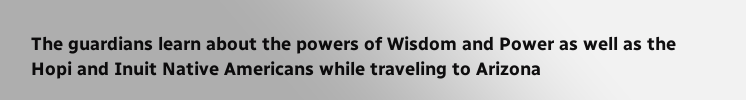The guardians learn about the powers of Wisdom and Power as well as the Hopi and Inuit Native Americans while traveling to Arizona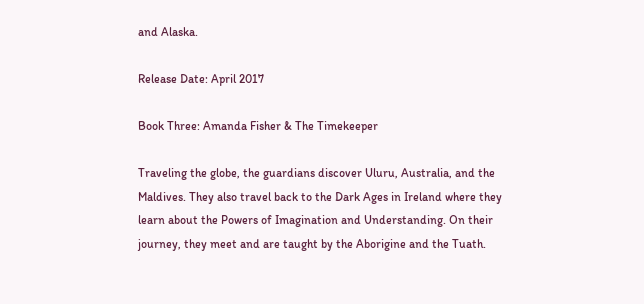and Alaska.

Release Date: April 2017

Book Three: Amanda Fisher & The Timekeeper

Traveling the globe, the guardians discover Uluru, Australia, and the Maldives. They also travel back to the Dark Ages in Ireland where they learn about the Powers of Imagination and Understanding. On their journey, they meet and are taught by the Aborigine and the Tuath.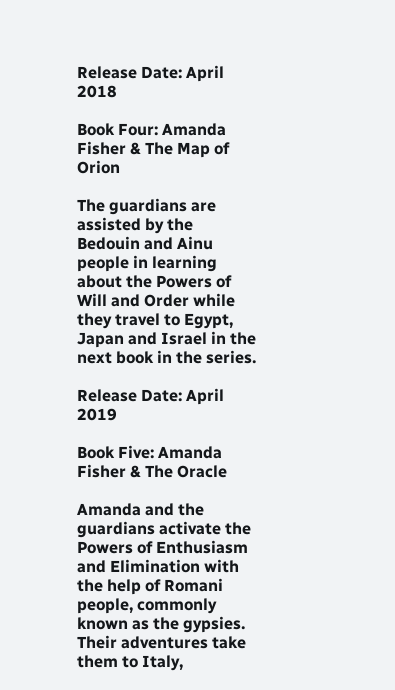Release Date: April 2018

Book Four: Amanda Fisher & The Map of Orion

The guardians are assisted by the Bedouin and Ainu people in learning about the Powers of Will and Order while they travel to Egypt, Japan and Israel in the next book in the series.

Release Date: April 2019

Book Five: Amanda Fisher & The Oracle

Amanda and the guardians activate the Powers of Enthusiasm and Elimination with the help of Romani people, commonly known as the gypsies. Their adventures take them to Italy,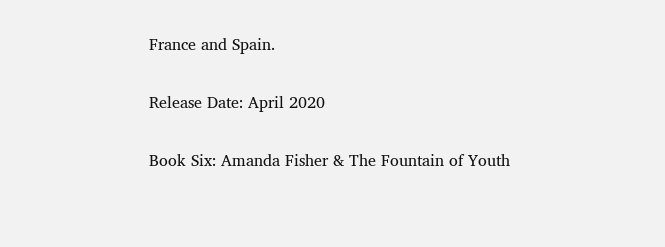France and Spain.

Release Date: April 2020

Book Six: Amanda Fisher & The Fountain of Youth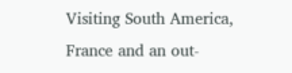Visiting South America, France and an out-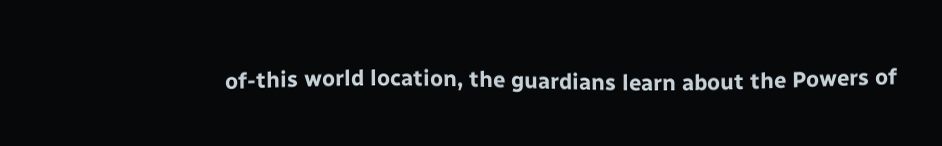of-this world location, the guardians learn about the Powers of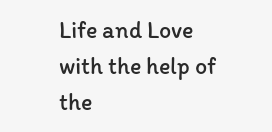Life and Love with the help of the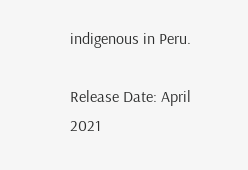indigenous in Peru.

Release Date: April 2021